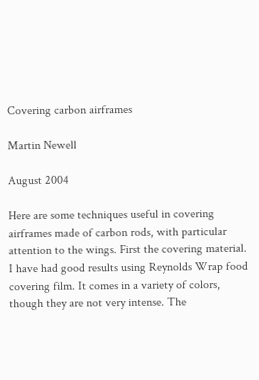Covering carbon airframes

Martin Newell

August 2004

Here are some techniques useful in covering airframes made of carbon rods, with particular attention to the wings. First the covering material. I have had good results using Reynolds Wrap food covering film. It comes in a variety of colors, though they are not very intense. The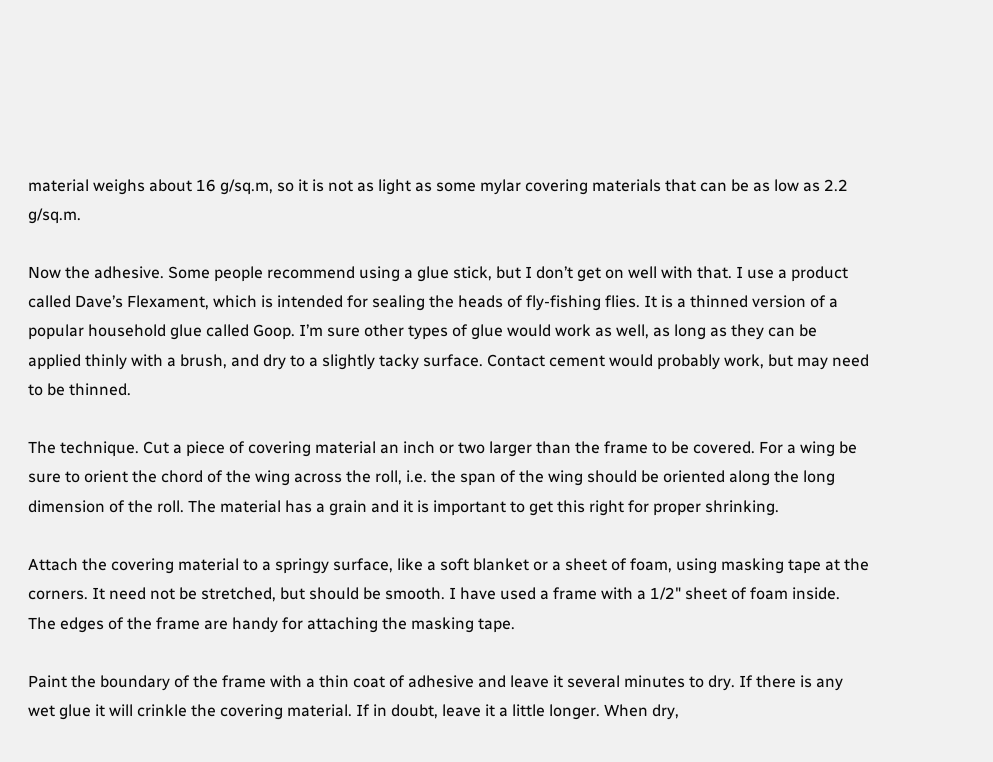material weighs about 16 g/sq.m, so it is not as light as some mylar covering materials that can be as low as 2.2 g/sq.m.

Now the adhesive. Some people recommend using a glue stick, but I don’t get on well with that. I use a product called Dave’s Flexament, which is intended for sealing the heads of fly-fishing flies. It is a thinned version of a popular household glue called Goop. I’m sure other types of glue would work as well, as long as they can be applied thinly with a brush, and dry to a slightly tacky surface. Contact cement would probably work, but may need to be thinned.

The technique. Cut a piece of covering material an inch or two larger than the frame to be covered. For a wing be sure to orient the chord of the wing across the roll, i.e. the span of the wing should be oriented along the long dimension of the roll. The material has a grain and it is important to get this right for proper shrinking.

Attach the covering material to a springy surface, like a soft blanket or a sheet of foam, using masking tape at the corners. It need not be stretched, but should be smooth. I have used a frame with a 1/2" sheet of foam inside. The edges of the frame are handy for attaching the masking tape.

Paint the boundary of the frame with a thin coat of adhesive and leave it several minutes to dry. If there is any wet glue it will crinkle the covering material. If in doubt, leave it a little longer. When dry,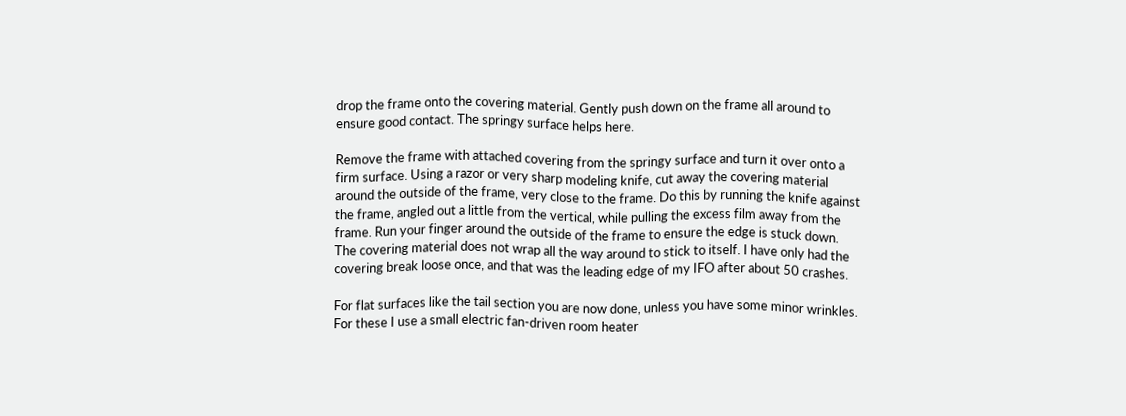drop the frame onto the covering material. Gently push down on the frame all around to ensure good contact. The springy surface helps here.

Remove the frame with attached covering from the springy surface and turn it over onto a firm surface. Using a razor or very sharp modeling knife, cut away the covering material around the outside of the frame, very close to the frame. Do this by running the knife against the frame, angled out a little from the vertical, while pulling the excess film away from the frame. Run your finger around the outside of the frame to ensure the edge is stuck down. The covering material does not wrap all the way around to stick to itself. I have only had the covering break loose once, and that was the leading edge of my IFO after about 50 crashes.

For flat surfaces like the tail section you are now done, unless you have some minor wrinkles. For these I use a small electric fan-driven room heater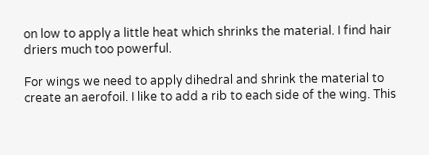on low to apply a little heat which shrinks the material. I find hair driers much too powerful.

For wings we need to apply dihedral and shrink the material to create an aerofoil. I like to add a rib to each side of the wing. This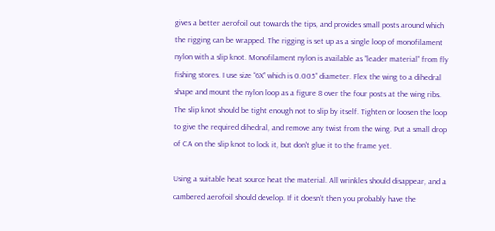gives a better aerofoil out towards the tips, and provides small posts around which the rigging can be wrapped. The rigging is set up as a single loop of monofilament nylon with a slip knot. Monofilament nylon is available as “leader material” from fly fishing stores. I use size “6X” which is 0.005” diameter. Flex the wing to a dihedral shape and mount the nylon loop as a figure 8 over the four posts at the wing ribs. The slip knot should be tight enough not to slip by itself. Tighten or loosen the loop to give the required dihedral, and remove any twist from the wing. Put a small drop of CA on the slip knot to lock it, but don't glue it to the frame yet.

Using a suitable heat source heat the material. All wrinkles should disappear, and a cambered aerofoil should develop. If it doesn’t then you probably have the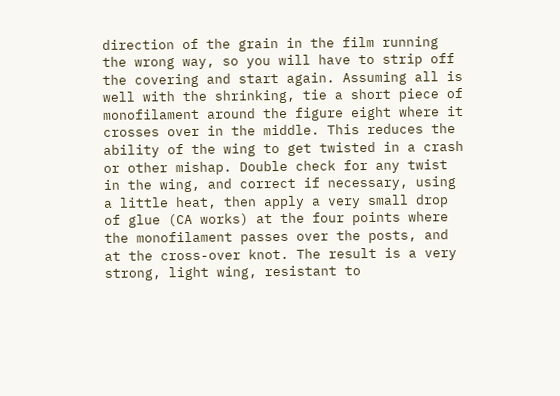direction of the grain in the film running the wrong way, so you will have to strip off the covering and start again. Assuming all is well with the shrinking, tie a short piece of monofilament around the figure eight where it crosses over in the middle. This reduces the ability of the wing to get twisted in a crash or other mishap. Double check for any twist in the wing, and correct if necessary, using a little heat, then apply a very small drop of glue (CA works) at the four points where the monofilament passes over the posts, and at the cross-over knot. The result is a very strong, light wing, resistant to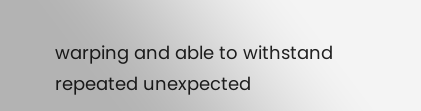warping and able to withstand repeated unexpected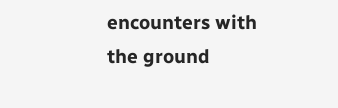encounters with the ground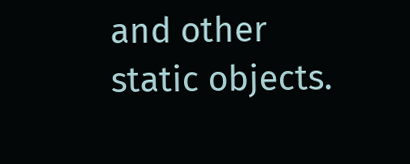and other static objects.